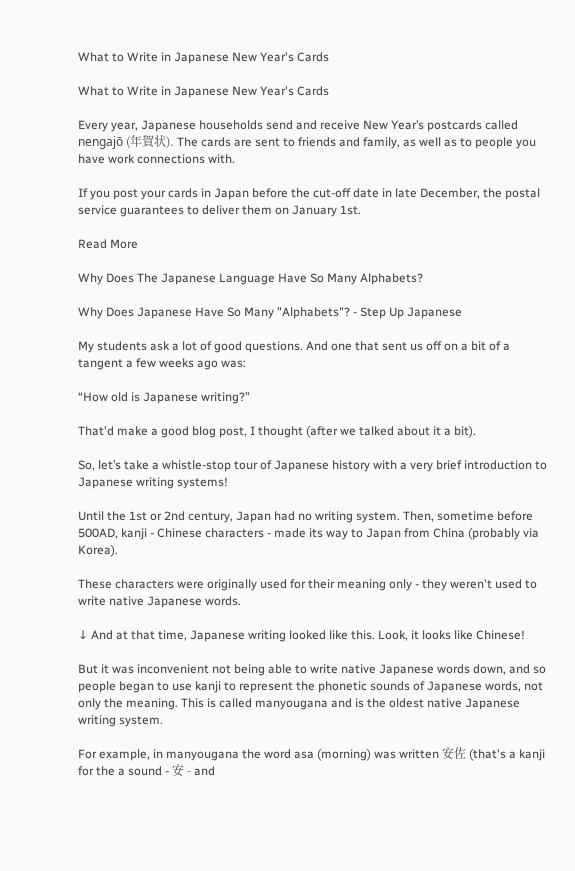What to Write in Japanese New Year's Cards

What to Write in Japanese New Year's Cards

Every year, Japanese households send and receive New Year’s postcards called nengajō (年賀状). The cards are sent to friends and family, as well as to people you have work connections with.

If you post your cards in Japan before the cut-off date in late December, the postal service guarantees to deliver them on January 1st.

Read More

Why Does The Japanese Language Have So Many Alphabets?

Why Does Japanese Have So Many "Alphabets"? - Step Up Japanese

My students ask a lot of good questions. And one that sent us off on a bit of a tangent a few weeks ago was:

“How old is Japanese writing?”

That'd make a good blog post, I thought (after we talked about it a bit).

So, let’s take a whistle-stop tour of Japanese history with a very brief introduction to Japanese writing systems!

Until the 1st or 2nd century, Japan had no writing system. Then, sometime before 500AD, kanji - Chinese characters - made its way to Japan from China (probably via Korea).

These characters were originally used for their meaning only - they weren't used to write native Japanese words.

↓ And at that time, Japanese writing looked like this. Look, it looks like Chinese!

But it was inconvenient not being able to write native Japanese words down, and so people began to use kanji to represent the phonetic sounds of Japanese words, not only the meaning. This is called manyougana and is the oldest native Japanese writing system.

For example, in manyougana the word asa (morning) was written 安佐 (that's a kanji for the a sound - 安 - and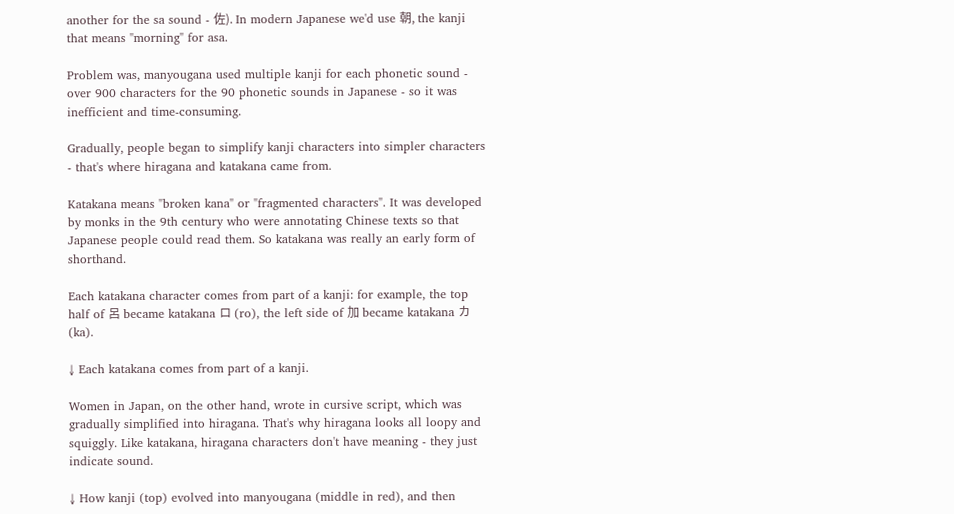another for the sa sound - 佐). In modern Japanese we'd use 朝, the kanji that means "morning" for asa.

Problem was, manyougana used multiple kanji for each phonetic sound - over 900 characters for the 90 phonetic sounds in Japanese - so it was inefficient and time-consuming.

Gradually, people began to simplify kanji characters into simpler characters - that's where hiragana and katakana came from.

Katakana means "broken kana" or "fragmented characters". It was developed by monks in the 9th century who were annotating Chinese texts so that Japanese people could read them. So katakana was really an early form of shorthand.

Each katakana character comes from part of a kanji: for example, the top half of 呂 became katakana ロ (ro), the left side of 加 became katakana カ (ka).

↓ Each katakana comes from part of a kanji.

Women in Japan, on the other hand, wrote in cursive script, which was gradually simplified into hiragana. That's why hiragana looks all loopy and squiggly. Like katakana, hiragana characters don't have meaning - they just indicate sound.

↓ How kanji (top) evolved into manyougana (middle in red), and then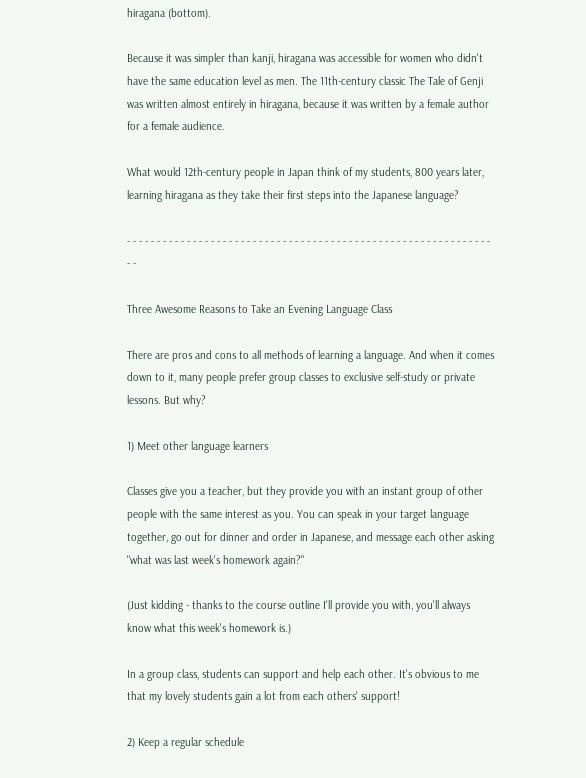hiragana (bottom).

Because it was simpler than kanji, hiragana was accessible for women who didn't have the same education level as men. The 11th-century classic The Tale of Genji was written almost entirely in hiragana, because it was written by a female author for a female audience.

What would 12th-century people in Japan think of my students, 800 years later, learning hiragana as they take their first steps into the Japanese language?

- - - - - - - - - - - - - - - - - - - - - - - - - - - - - - - - - - - - - - - - - - - - - - - - - - - - - - - - - - - - - - -

Three Awesome Reasons to Take an Evening Language Class

There are pros and cons to all methods of learning a language. And when it comes down to it, many people prefer group classes to exclusive self-study or private lessons. But why?

1) Meet other language learners

Classes give you a teacher, but they provide you with an instant group of other people with the same interest as you. You can speak in your target language together, go out for dinner and order in Japanese, and message each other asking "what was last week's homework again?"

(Just kidding - thanks to the course outline I'll provide you with, you'll always know what this week's homework is.)

In a group class, students can support and help each other. It's obvious to me that my lovely students gain a lot from each others' support!

2) Keep a regular schedule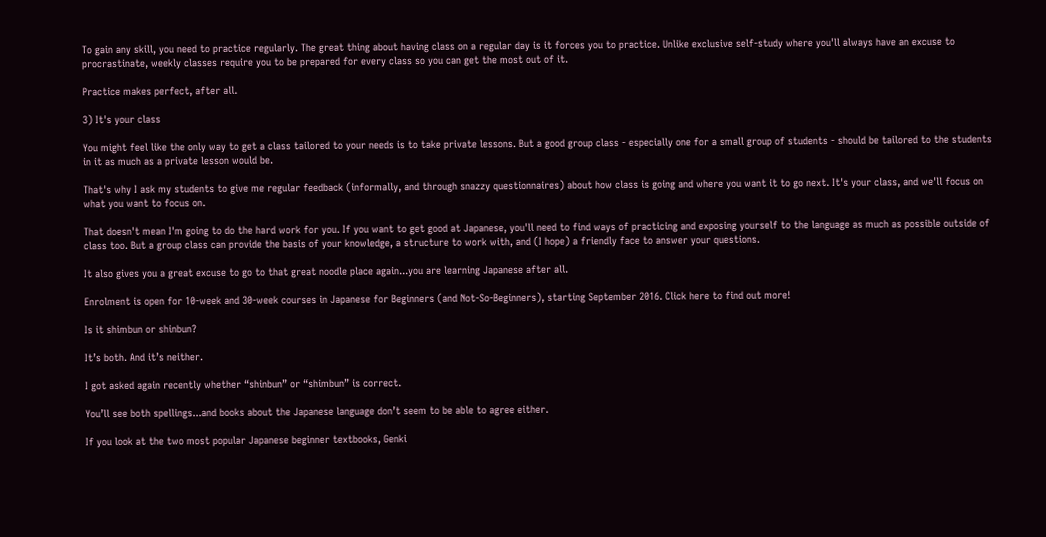To gain any skill, you need to practice regularly. The great thing about having class on a regular day is it forces you to practice. Unlike exclusive self-study where you'll always have an excuse to procrastinate, weekly classes require you to be prepared for every class so you can get the most out of it.

Practice makes perfect, after all.

3) It's your class

You might feel like the only way to get a class tailored to your needs is to take private lessons. But a good group class - especially one for a small group of students - should be tailored to the students in it as much as a private lesson would be.

That's why I ask my students to give me regular feedback (informally, and through snazzy questionnaires) about how class is going and where you want it to go next. It's your class, and we'll focus on what you want to focus on.

That doesn't mean I'm going to do the hard work for you. If you want to get good at Japanese, you'll need to find ways of practicing and exposing yourself to the language as much as possible outside of class too. But a group class can provide the basis of your knowledge, a structure to work with, and (I hope) a friendly face to answer your questions.

It also gives you a great excuse to go to that great noodle place again...you are learning Japanese after all.

Enrolment is open for 10-week and 30-week courses in Japanese for Beginners (and Not-So-Beginners), starting September 2016. Click here to find out more!

Is it shimbun or shinbun?

It’s both. And it’s neither.

I got asked again recently whether “shinbun” or “shimbun” is correct.

You’ll see both spellings...and books about the Japanese language don’t seem to be able to agree either.

If you look at the two most popular Japanese beginner textbooks, Genki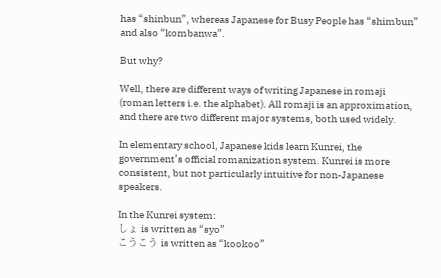has “shinbun”, whereas Japanese for Busy People has “shimbun” and also “kombanwa”.

But why?

Well, there are different ways of writing Japanese in romaji (roman letters i.e. the alphabet). All romaji is an approximation, and there are two different major systems, both used widely.

In elementary school, Japanese kids learn Kunrei, the government’s official romanization system. Kunrei is more consistent, but not particularly intuitive for non-Japanese speakers.

In the Kunrei system:
しょ is written as “syo”
こうこう is written as “kookoo”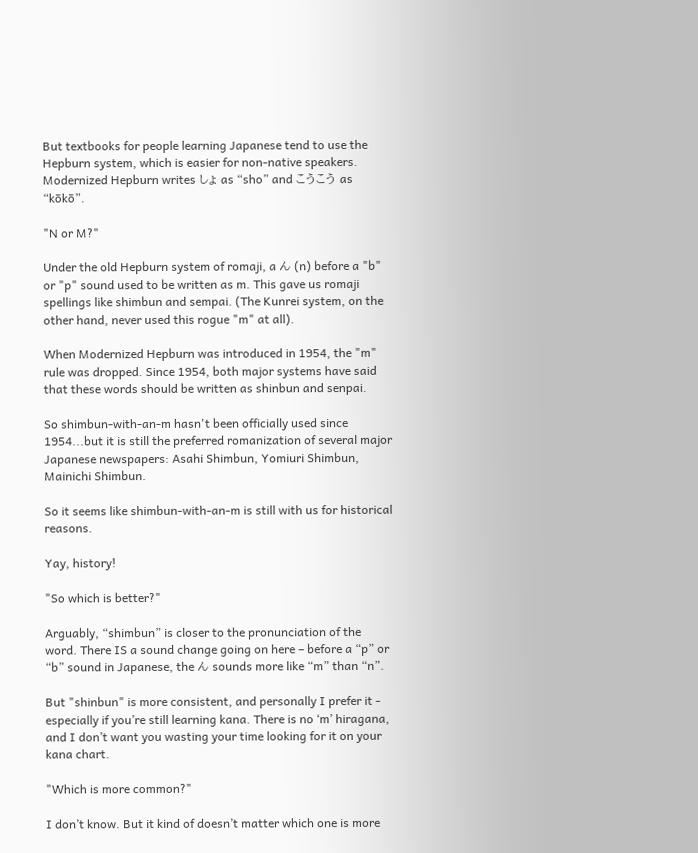But textbooks for people learning Japanese tend to use the Hepburn system, which is easier for non-native speakers. Modernized Hepburn writes しょ as “sho” and こうこう as “kōkō”.

"N or M?"

Under the old Hepburn system of romaji, a ん (n) before a "b" or "p" sound used to be written as m. This gave us romaji spellings like shimbun and sempai. (The Kunrei system, on the other hand, never used this rogue "m" at all).

When Modernized Hepburn was introduced in 1954, the "m" rule was dropped. Since 1954, both major systems have said that these words should be written as shinbun and senpai.

So shimbun-with-an-m hasn't been officially used since 1954...but it is still the preferred romanization of several major Japanese newspapers: Asahi Shimbun, Yomiuri Shimbun, Mainichi Shimbun.

So it seems like shimbun-with-an-m is still with us for historical reasons.

Yay, history!

"So which is better?"

Arguably, “shimbun” is closer to the pronunciation of the word. There IS a sound change going on here – before a “p” or “b” sound in Japanese, the ん sounds more like “m” than “n”.

But "shinbun" is more consistent, and personally I prefer it - especially if you’re still learning kana. There is no ‘m’ hiragana, and I don’t want you wasting your time looking for it on your kana chart.

"Which is more common?"

I don’t know. But it kind of doesn’t matter which one is more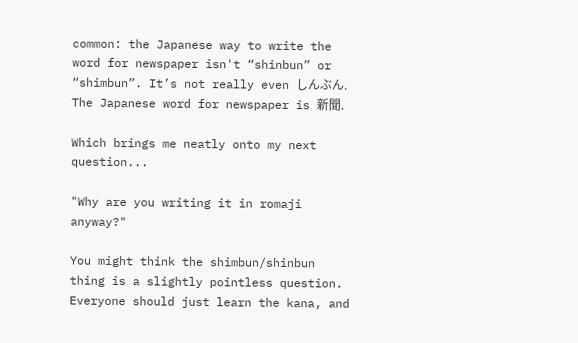common: the Japanese way to write the word for newspaper isn't “shinbun” or “shimbun”. It’s not really even しんぶん. The Japanese word for newspaper is 新聞.

Which brings me neatly onto my next question...

"Why are you writing it in romaji anyway?"

You might think the shimbun/shinbun thing is a slightly pointless question. Everyone should just learn the kana, and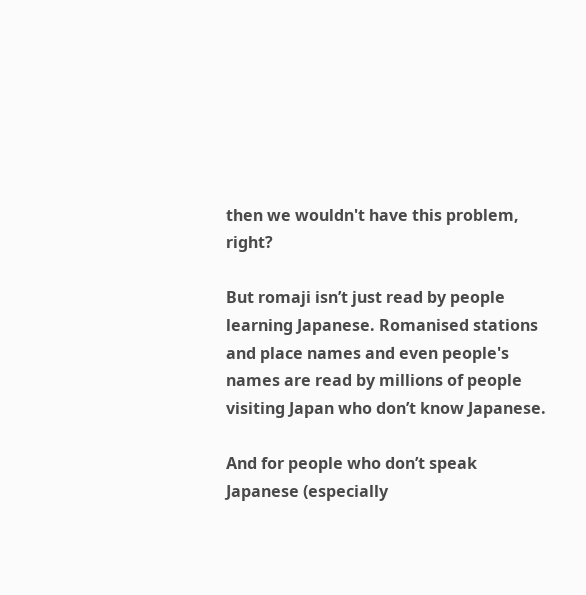then we wouldn't have this problem, right?

But romaji isn’t just read by people learning Japanese. Romanised stations and place names and even people's names are read by millions of people visiting Japan who don’t know Japanese.

And for people who don’t speak Japanese (especially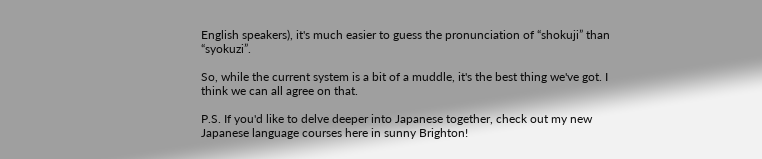English speakers), it's much easier to guess the pronunciation of “shokuji” than “syokuzi”.

So, while the current system is a bit of a muddle, it's the best thing we've got. I think we can all agree on that.

P.S. If you'd like to delve deeper into Japanese together, check out my new Japanese language courses here in sunny Brighton!